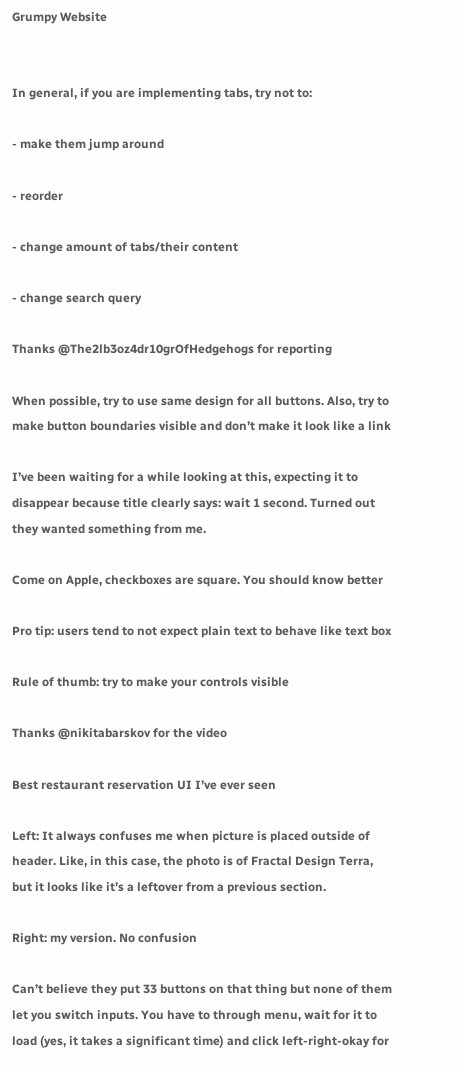Grumpy Website


In general, if you are implementing tabs, try not to:

- make them jump around

- reorder

- change amount of tabs/their content

- change search query

Thanks @The2lb3oz4dr10grOfHedgehogs for reporting

When possible, try to use same design for all buttons. Also, try to make button boundaries visible and don’t make it look like a link

I’ve been waiting for a while looking at this, expecting it to disappear because title clearly says: wait 1 second. Turned out they wanted something from me.

Come on Apple, checkboxes are square. You should know better

Pro tip: users tend to not expect plain text to behave like text box

Rule of thumb: try to make your controls visible

Thanks @nikitabarskov for the video

Best restaurant reservation UI I’ve ever seen

Left: It always confuses me when picture is placed outside of header. Like, in this case, the photo is of Fractal Design Terra, but it looks like it’s a leftover from a previous section.

Right: my version. No confusion

Can’t believe they put 33 buttons on that thing but none of them let you switch inputs. You have to through menu, wait for it to load (yes, it takes a significant time) and click left-right-okay for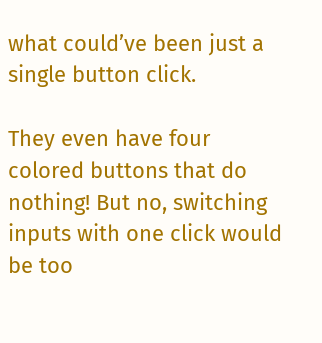what could’ve been just a single button click.

They even have four colored buttons that do nothing! But no, switching inputs with one click would be too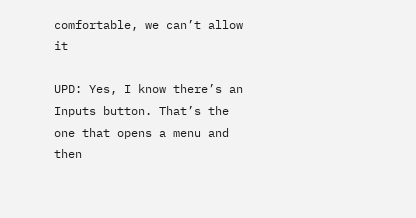comfortable, we can’t allow it

UPD: Yes, I know there’s an Inputs button. That’s the one that opens a menu and then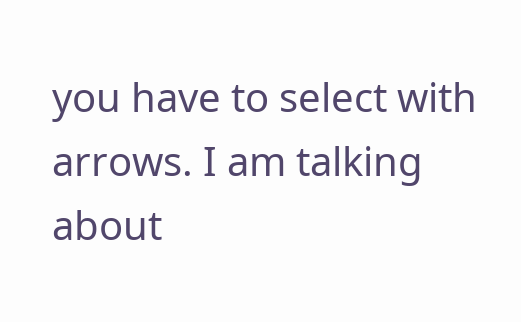you have to select with arrows. I am talking about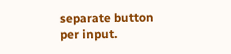separate button per input.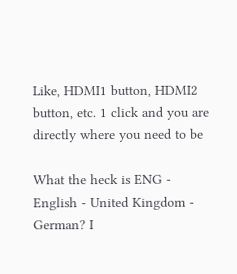Like, HDMI1 button, HDMI2 button, etc. 1 click and you are directly where you need to be

What the heck is ENG - English - United Kingdom - German? I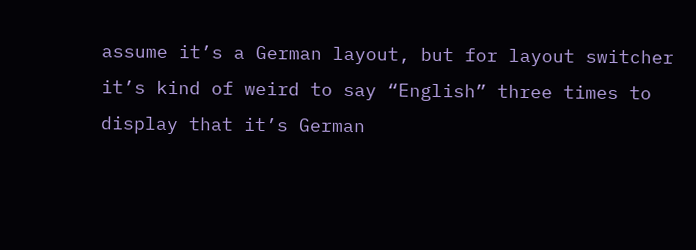assume it’s a German layout, but for layout switcher it’s kind of weird to say “English” three times to display that it’s German